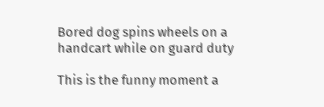Bored dog spins wheels on a handcart while on guard duty

This is the funny moment a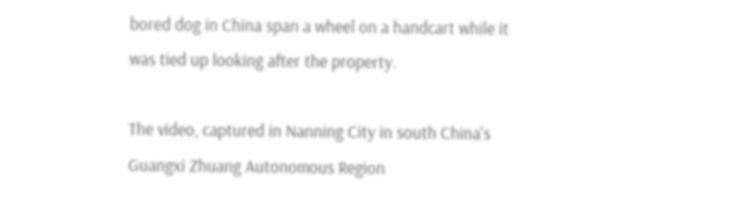bored dog in China span a wheel on a handcart while it was tied up looking after the property.

The video, captured in Nanning City in south China's Guangxi Zhuang Autonomous Region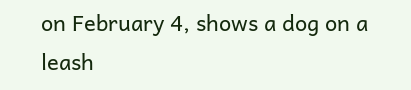on February 4, shows a dog on a leash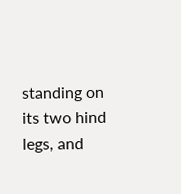standing on its two hind legs, and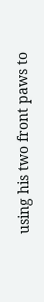using his two front paws to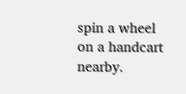spin a wheel on a handcart nearby.